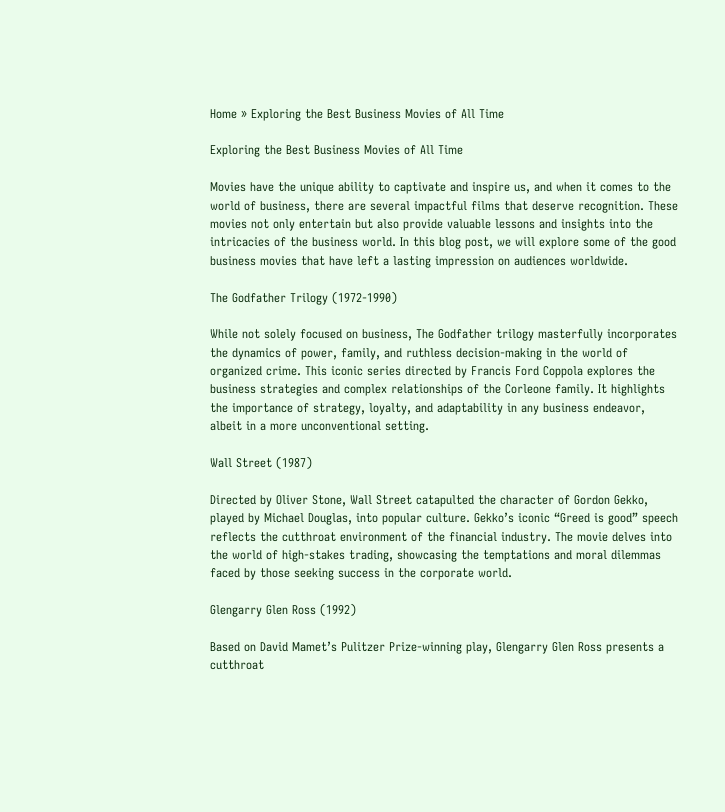Home » Exploring the Best Business Movies of All Time

Exploring the Best Business Movies of All Time

Movies have the unique ability to captivate and inspire us, and when it comes to the world of business, there are several impactful films that deserve recognition. These movies not only entertain but also provide valuable lessons and insights into the intricacies of the business world. In this blog post, we will explore some of the good business movies that have left a lasting impression on audiences worldwide.

The Godfather Trilogy (1972-1990)

While not solely focused on business, The Godfather trilogy masterfully incorporates the dynamics of power, family, and ruthless decision-making in the world of organized crime. This iconic series directed by Francis Ford Coppola explores the business strategies and complex relationships of the Corleone family. It highlights the importance of strategy, loyalty, and adaptability in any business endeavor, albeit in a more unconventional setting.

Wall Street (1987)

Directed by Oliver Stone, Wall Street catapulted the character of Gordon Gekko, played by Michael Douglas, into popular culture. Gekko’s iconic “Greed is good” speech reflects the cutthroat environment of the financial industry. The movie delves into the world of high-stakes trading, showcasing the temptations and moral dilemmas faced by those seeking success in the corporate world.

Glengarry Glen Ross (1992)

Based on David Mamet’s Pulitzer Prize-winning play, Glengarry Glen Ross presents a cutthroat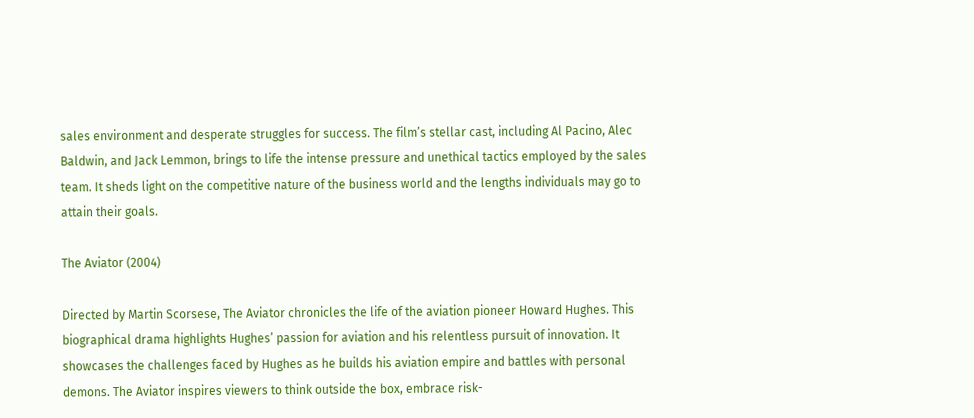sales environment and desperate struggles for success. The film’s stellar cast, including Al Pacino, Alec Baldwin, and Jack Lemmon, brings to life the intense pressure and unethical tactics employed by the sales team. It sheds light on the competitive nature of the business world and the lengths individuals may go to attain their goals.

The Aviator (2004)

Directed by Martin Scorsese, The Aviator chronicles the life of the aviation pioneer Howard Hughes. This biographical drama highlights Hughes’ passion for aviation and his relentless pursuit of innovation. It showcases the challenges faced by Hughes as he builds his aviation empire and battles with personal demons. The Aviator inspires viewers to think outside the box, embrace risk-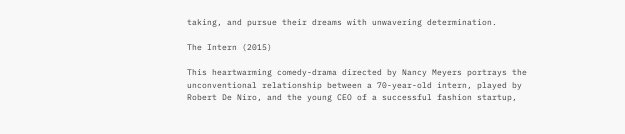taking, and pursue their dreams with unwavering determination.

The Intern (2015)

This heartwarming comedy-drama directed by Nancy Meyers portrays the unconventional relationship between a 70-year-old intern, played by Robert De Niro, and the young CEO of a successful fashion startup,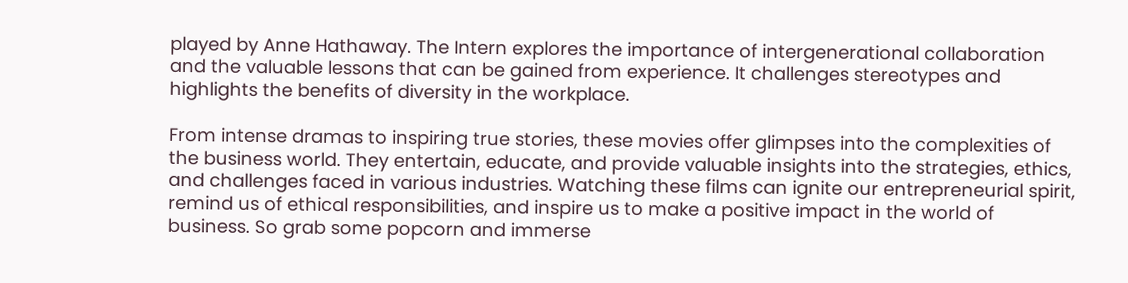played by Anne Hathaway. The Intern explores the importance of intergenerational collaboration and the valuable lessons that can be gained from experience. It challenges stereotypes and highlights the benefits of diversity in the workplace.

From intense dramas to inspiring true stories, these movies offer glimpses into the complexities of the business world. They entertain, educate, and provide valuable insights into the strategies, ethics, and challenges faced in various industries. Watching these films can ignite our entrepreneurial spirit, remind us of ethical responsibilities, and inspire us to make a positive impact in the world of business. So grab some popcorn and immerse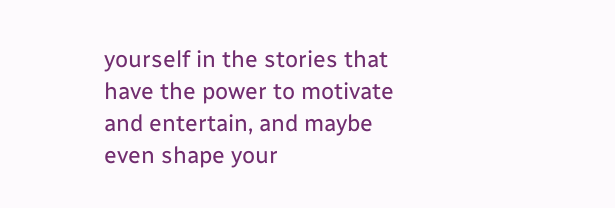yourself in the stories that have the power to motivate and entertain, and maybe even shape your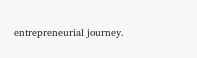entrepreneurial journey.